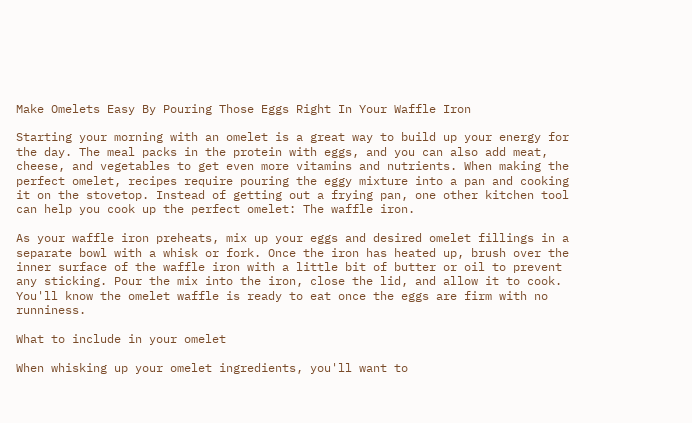Make Omelets Easy By Pouring Those Eggs Right In Your Waffle Iron

Starting your morning with an omelet is a great way to build up your energy for the day. The meal packs in the protein with eggs, and you can also add meat, cheese, and vegetables to get even more vitamins and nutrients. When making the perfect omelet, recipes require pouring the eggy mixture into a pan and cooking it on the stovetop. Instead of getting out a frying pan, one other kitchen tool can help you cook up the perfect omelet: The waffle iron.

As your waffle iron preheats, mix up your eggs and desired omelet fillings in a separate bowl with a whisk or fork. Once the iron has heated up, brush over the inner surface of the waffle iron with a little bit of butter or oil to prevent any sticking. Pour the mix into the iron, close the lid, and allow it to cook. You'll know the omelet waffle is ready to eat once the eggs are firm with no runniness.

What to include in your omelet

When whisking up your omelet ingredients, you'll want to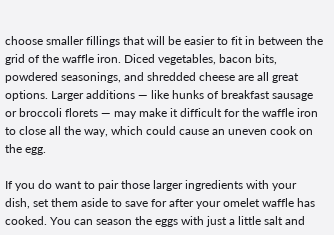choose smaller fillings that will be easier to fit in between the grid of the waffle iron. Diced vegetables, bacon bits, powdered seasonings, and shredded cheese are all great options. Larger additions — like hunks of breakfast sausage or broccoli florets — may make it difficult for the waffle iron to close all the way, which could cause an uneven cook on the egg.

If you do want to pair those larger ingredients with your dish, set them aside to save for after your omelet waffle has cooked. You can season the eggs with just a little salt and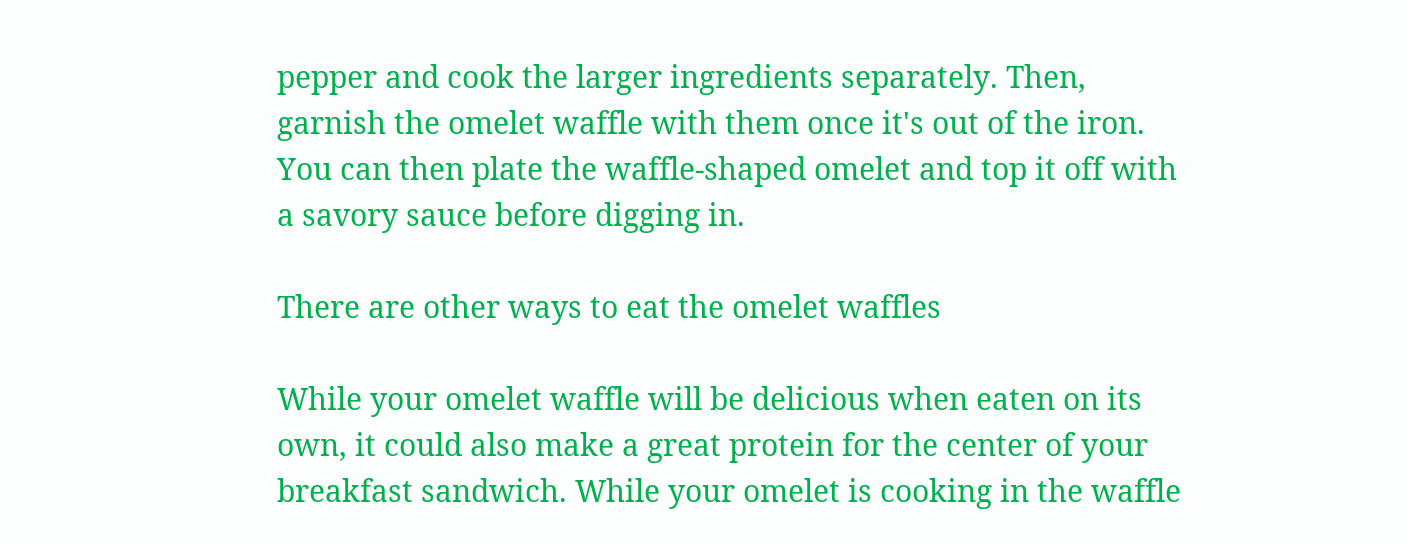pepper and cook the larger ingredients separately. Then, garnish the omelet waffle with them once it's out of the iron. You can then plate the waffle-shaped omelet and top it off with a savory sauce before digging in.

There are other ways to eat the omelet waffles

While your omelet waffle will be delicious when eaten on its own, it could also make a great protein for the center of your breakfast sandwich. While your omelet is cooking in the waffle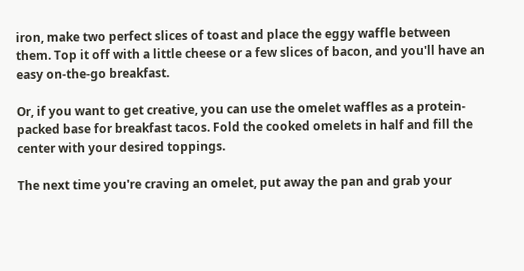iron, make two perfect slices of toast and place the eggy waffle between them. Top it off with a little cheese or a few slices of bacon, and you'll have an easy on-the-go breakfast.

Or, if you want to get creative, you can use the omelet waffles as a protein-packed base for breakfast tacos. Fold the cooked omelets in half and fill the center with your desired toppings.

The next time you're craving an omelet, put away the pan and grab your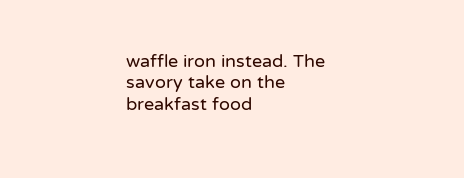waffle iron instead. The savory take on the breakfast food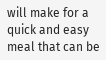will make for a quick and easy meal that can be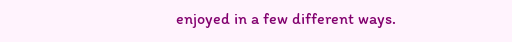enjoyed in a few different ways.